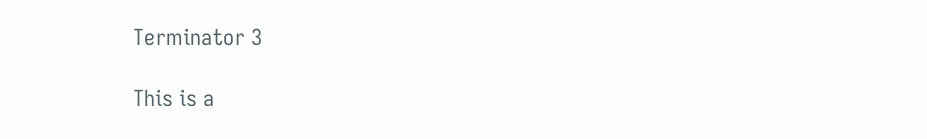Terminator 3

This is a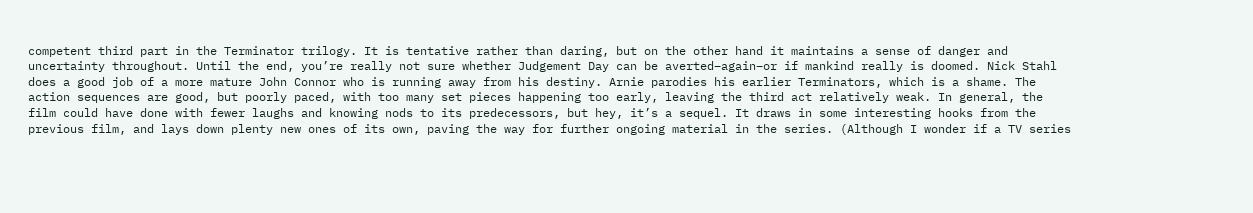competent third part in the Terminator trilogy. It is tentative rather than daring, but on the other hand it maintains a sense of danger and uncertainty throughout. Until the end, you’re really not sure whether Judgement Day can be averted–again–or if mankind really is doomed. Nick Stahl does a good job of a more mature John Connor who is running away from his destiny. Arnie parodies his earlier Terminators, which is a shame. The action sequences are good, but poorly paced, with too many set pieces happening too early, leaving the third act relatively weak. In general, the film could have done with fewer laughs and knowing nods to its predecessors, but hey, it’s a sequel. It draws in some interesting hooks from the previous film, and lays down plenty new ones of its own, paving the way for further ongoing material in the series. (Although I wonder if a TV series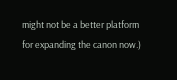might not be a better platform for expanding the canon now.)